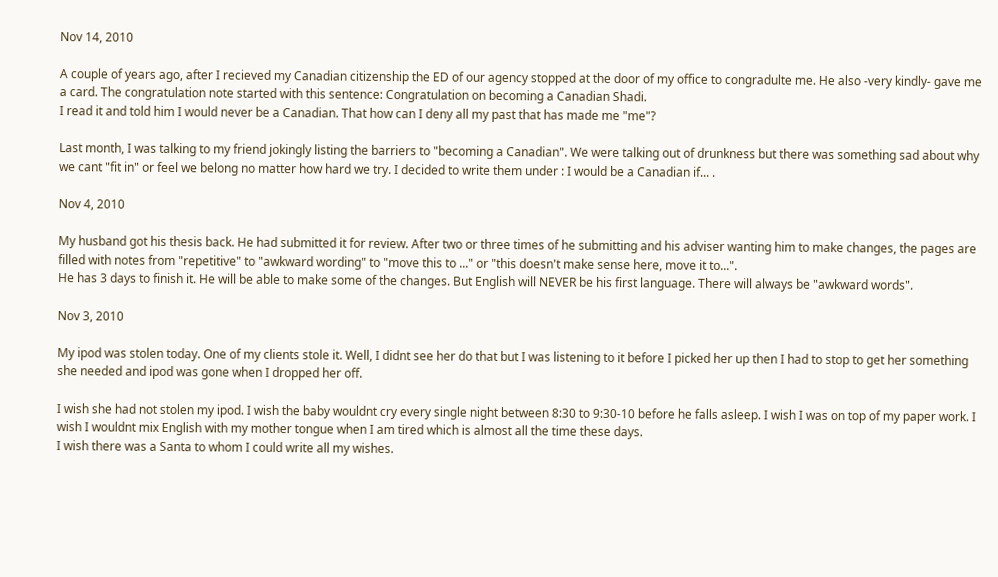Nov 14, 2010

A couple of years ago, after I recieved my Canadian citizenship the ED of our agency stopped at the door of my office to congradulte me. He also -very kindly- gave me a card. The congratulation note started with this sentence: Congratulation on becoming a Canadian Shadi.
I read it and told him I would never be a Canadian. That how can I deny all my past that has made me "me"?

Last month, I was talking to my friend jokingly listing the barriers to "becoming a Canadian". We were talking out of drunkness but there was something sad about why we cant "fit in" or feel we belong no matter how hard we try. I decided to write them under : I would be a Canadian if... .

Nov 4, 2010

My husband got his thesis back. He had submitted it for review. After two or three times of he submitting and his adviser wanting him to make changes, the pages are filled with notes from "repetitive" to "awkward wording" to "move this to ..." or "this doesn't make sense here, move it to...".
He has 3 days to finish it. He will be able to make some of the changes. But English will NEVER be his first language. There will always be "awkward words".

Nov 3, 2010

My ipod was stolen today. One of my clients stole it. Well, I didnt see her do that but I was listening to it before I picked her up then I had to stop to get her something she needed and ipod was gone when I dropped her off.

I wish she had not stolen my ipod. I wish the baby wouldnt cry every single night between 8:30 to 9:30-10 before he falls asleep. I wish I was on top of my paper work. I wish I wouldnt mix English with my mother tongue when I am tired which is almost all the time these days.
I wish there was a Santa to whom I could write all my wishes.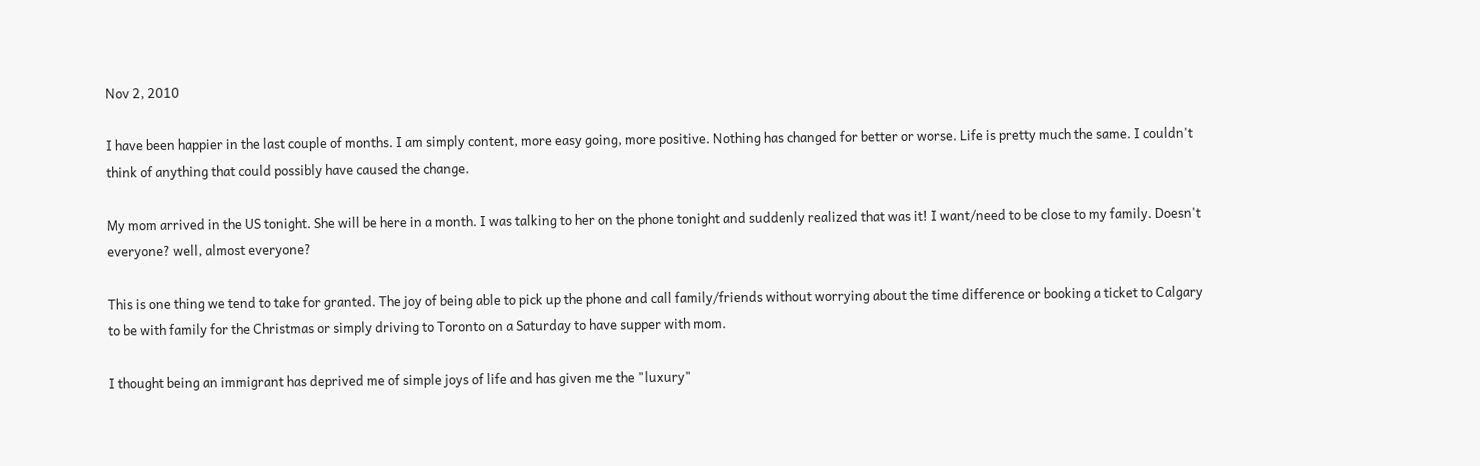Nov 2, 2010

I have been happier in the last couple of months. I am simply content, more easy going, more positive. Nothing has changed for better or worse. Life is pretty much the same. I couldn't think of anything that could possibly have caused the change.

My mom arrived in the US tonight. She will be here in a month. I was talking to her on the phone tonight and suddenly realized that was it! I want/need to be close to my family. Doesn't everyone? well, almost everyone?

This is one thing we tend to take for granted. The joy of being able to pick up the phone and call family/friends without worrying about the time difference or booking a ticket to Calgary to be with family for the Christmas or simply driving to Toronto on a Saturday to have supper with mom.

I thought being an immigrant has deprived me of simple joys of life and has given me the "luxury"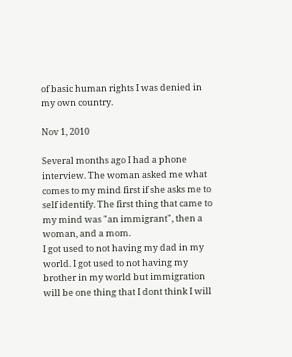of basic human rights I was denied in my own country.

Nov 1, 2010

Several months ago I had a phone interview. The woman asked me what comes to my mind first if she asks me to self identify. The first thing that came to my mind was "an immigrant", then a woman, and a mom.
I got used to not having my dad in my world. I got used to not having my brother in my world but immigration will be one thing that I dont think I will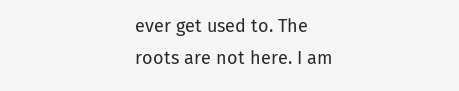ever get used to. The roots are not here. I am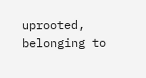uprooted, belonging to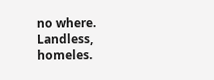no where. Landless, homeles.